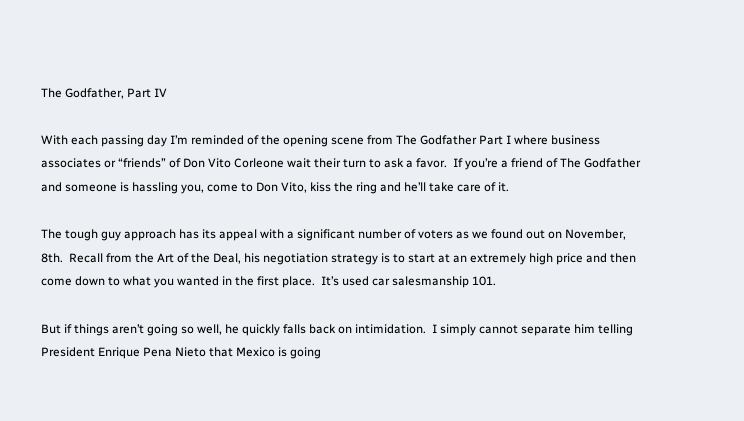The Godfather, Part IV

With each passing day I’m reminded of the opening scene from The Godfather Part I where business associates or “friends” of Don Vito Corleone wait their turn to ask a favor.  If you’re a friend of The Godfather and someone is hassling you, come to Don Vito, kiss the ring and he’ll take care of it.

The tough guy approach has its appeal with a significant number of voters as we found out on November, 8th.  Recall from the Art of the Deal, his negotiation strategy is to start at an extremely high price and then come down to what you wanted in the first place.  It’s used car salesmanship 101.

But if things aren’t going so well, he quickly falls back on intimidation.  I simply cannot separate him telling President Enrique Pena Nieto that Mexico is going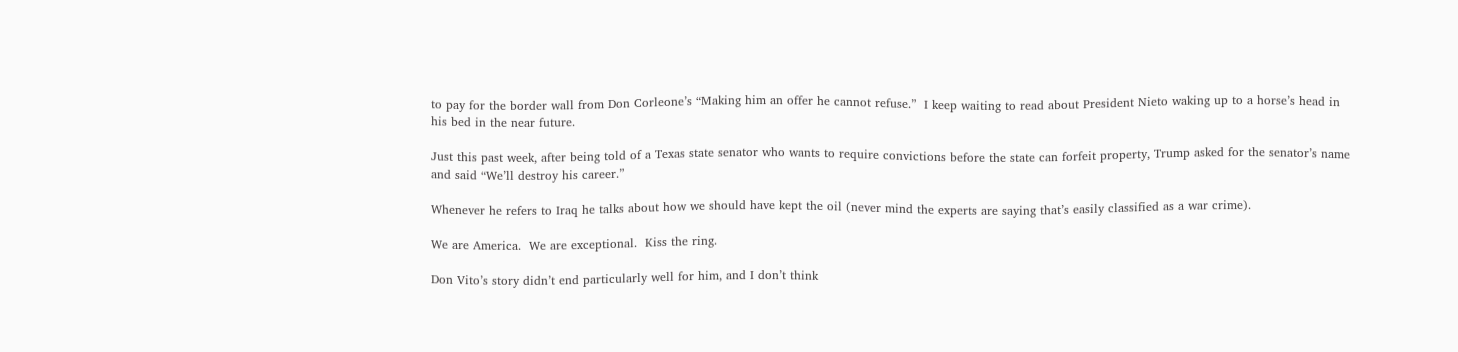to pay for the border wall from Don Corleone’s “Making him an offer he cannot refuse.”  I keep waiting to read about President Nieto waking up to a horse’s head in his bed in the near future.

Just this past week, after being told of a Texas state senator who wants to require convictions before the state can forfeit property, Trump asked for the senator’s name and said “We’ll destroy his career.”

Whenever he refers to Iraq he talks about how we should have kept the oil (never mind the experts are saying that’s easily classified as a war crime).

We are America.  We are exceptional.  Kiss the ring.

Don Vito’s story didn’t end particularly well for him, and I don’t think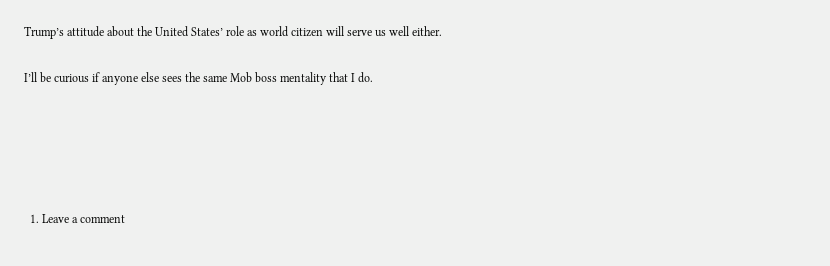Trump’s attitude about the United States’ role as world citizen will serve us well either.

I’ll be curious if anyone else sees the same Mob boss mentality that I do.





  1. Leave a comment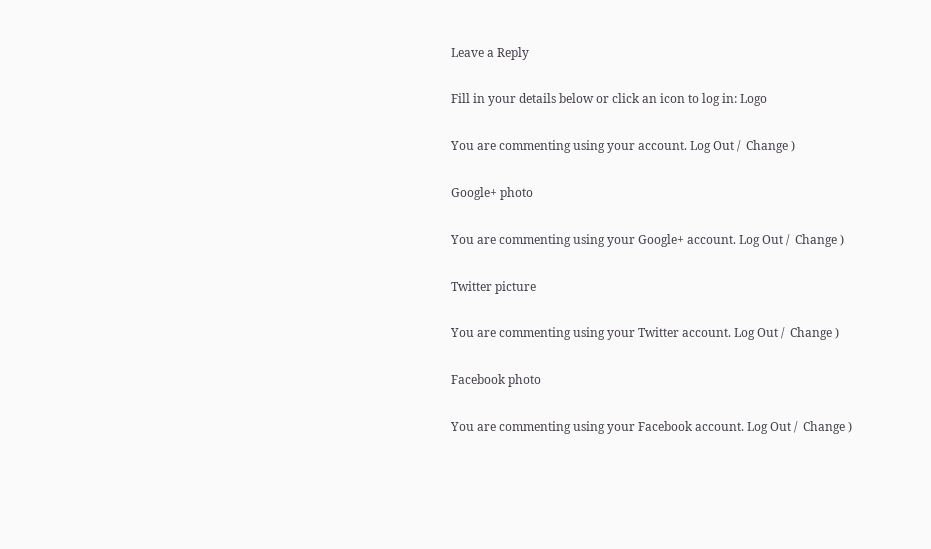Leave a Reply

Fill in your details below or click an icon to log in: Logo

You are commenting using your account. Log Out /  Change )

Google+ photo

You are commenting using your Google+ account. Log Out /  Change )

Twitter picture

You are commenting using your Twitter account. Log Out /  Change )

Facebook photo

You are commenting using your Facebook account. Log Out /  Change )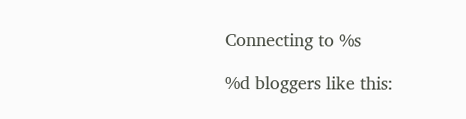Connecting to %s

%d bloggers like this: